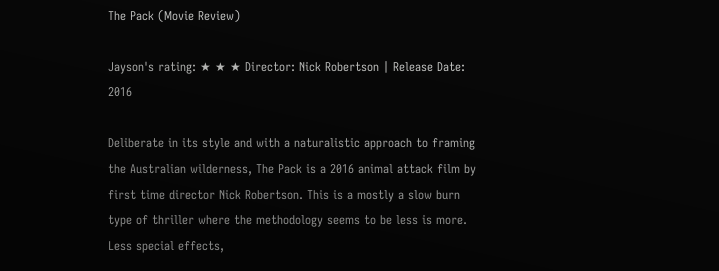The Pack (Movie Review)

Jayson's rating: ★ ★ ★ Director: Nick Robertson | Release Date: 2016

Deliberate in its style and with a naturalistic approach to framing the Australian wilderness, The Pack is a 2016 animal attack film by first time director Nick Robertson. This is a mostly a slow burn type of thriller where the methodology seems to be less is more. Less special effects,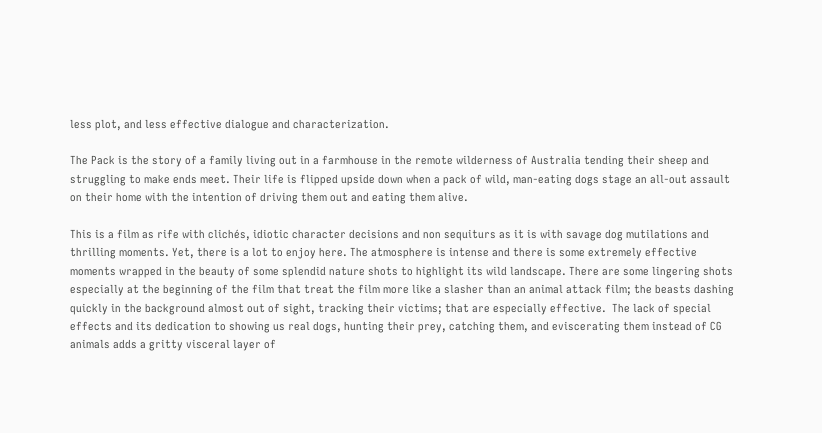less plot, and less effective dialogue and characterization.

The Pack is the story of a family living out in a farmhouse in the remote wilderness of Australia tending their sheep and struggling to make ends meet. Their life is flipped upside down when a pack of wild, man-eating dogs stage an all-out assault on their home with the intention of driving them out and eating them alive.

This is a film as rife with clichés, idiotic character decisions and non sequiturs as it is with savage dog mutilations and thrilling moments. Yet, there is a lot to enjoy here. The atmosphere is intense and there is some extremely effective moments wrapped in the beauty of some splendid nature shots to highlight its wild landscape. There are some lingering shots especially at the beginning of the film that treat the film more like a slasher than an animal attack film; the beasts dashing quickly in the background almost out of sight, tracking their victims; that are especially effective.  The lack of special effects and its dedication to showing us real dogs, hunting their prey, catching them, and eviscerating them instead of CG animals adds a gritty visceral layer of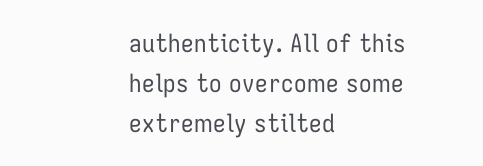authenticity. All of this helps to overcome some extremely stilted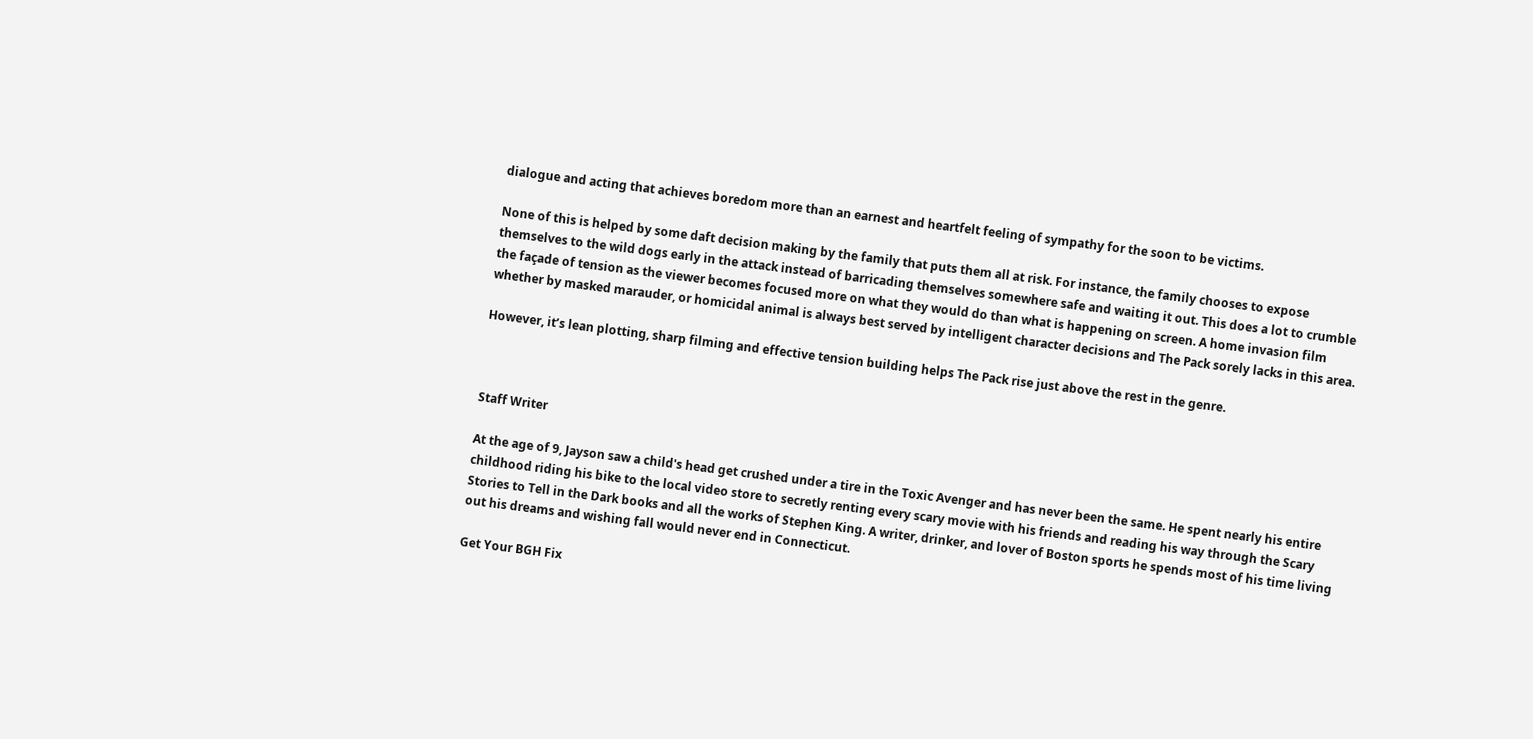dialogue and acting that achieves boredom more than an earnest and heartfelt feeling of sympathy for the soon to be victims.

None of this is helped by some daft decision making by the family that puts them all at risk. For instance, the family chooses to expose themselves to the wild dogs early in the attack instead of barricading themselves somewhere safe and waiting it out. This does a lot to crumble the façade of tension as the viewer becomes focused more on what they would do than what is happening on screen. A home invasion film whether by masked marauder, or homicidal animal is always best served by intelligent character decisions and The Pack sorely lacks in this area.

However, it’s lean plotting, sharp filming and effective tension building helps The Pack rise just above the rest in the genre.



Staff Writer

At the age of 9, Jayson saw a child's head get crushed under a tire in the Toxic Avenger and has never been the same. He spent nearly his entire childhood riding his bike to the local video store to secretly renting every scary movie with his friends and reading his way through the Scary Stories to Tell in the Dark books and all the works of Stephen King. A writer, drinker, and lover of Boston sports he spends most of his time living out his dreams and wishing fall would never end in Connecticut.

Get Your BGH Fix